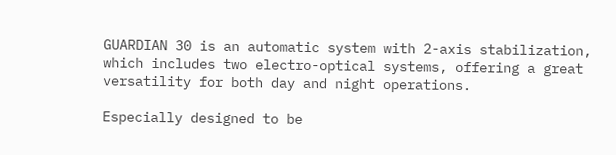GUARDIAN 30 is an automatic system with 2-axis stabilization, which includes two electro-optical systems, offering a great versatility for both day and night operations.

Especially designed to be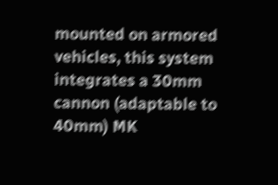mounted on armored vehicles, this system integrates a 30mm cannon (adaptable to 40mm) MK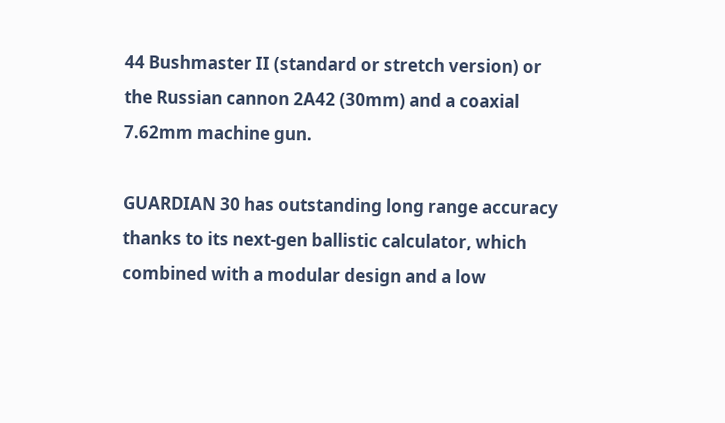44 Bushmaster II (standard or stretch version) or the Russian cannon 2A42 (30mm) and a coaxial 7.62mm machine gun.

GUARDIAN 30 has outstanding long range accuracy thanks to its next-gen ballistic calculator, which combined with a modular design and a low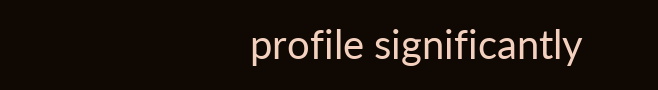profile significantly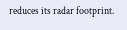reduces its radar footprint.